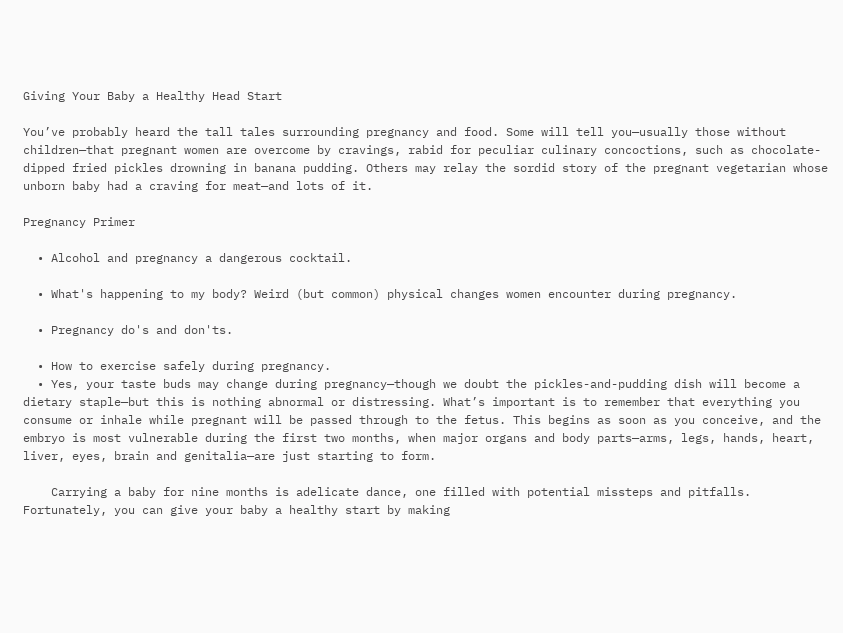Giving Your Baby a Healthy Head Start

You’ve probably heard the tall tales surrounding pregnancy and food. Some will tell you—usually those without children—that pregnant women are overcome by cravings, rabid for peculiar culinary concoctions, such as chocolate-dipped fried pickles drowning in banana pudding. Others may relay the sordid story of the pregnant vegetarian whose unborn baby had a craving for meat—and lots of it.

Pregnancy Primer

  • Alcohol and pregnancy a dangerous cocktail.

  • What's happening to my body? Weird (but common) physical changes women encounter during pregnancy.

  • Pregnancy do's and don'ts.

  • How to exercise safely during pregnancy.
  • Yes, your taste buds may change during pregnancy—though we doubt the pickles-and-pudding dish will become a dietary staple—but this is nothing abnormal or distressing. What’s important is to remember that everything you consume or inhale while pregnant will be passed through to the fetus. This begins as soon as you conceive, and the embryo is most vulnerable during the first two months, when major organs and body parts—arms, legs, hands, heart, liver, eyes, brain and genitalia—are just starting to form.

    Carrying a baby for nine months is adelicate dance, one filled with potential missteps and pitfalls. Fortunately, you can give your baby a healthy start by making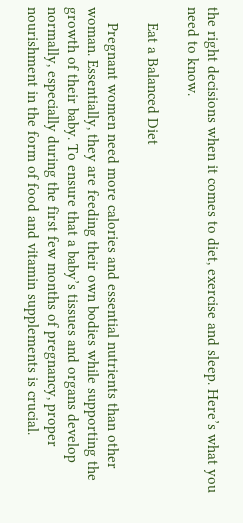the right decisions when it comes to diet, exercise and sleep. Here’s what you need to know.

    Eat a Balanced Diet

    Pregnant women need more calories and essential nutrients than other woman. Essentially, they are feeding their own bodies while supporting the growth of their baby. To ensure that a baby’s tissues and organs develop normally, especially during the first few months of pregnancy, proper nourishment in the form of food and vitamin supplements is crucial.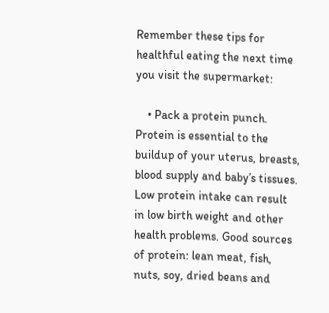Remember these tips for healthful eating the next time you visit the supermarket:

    • Pack a protein punch. Protein is essential to the buildup of your uterus, breasts, blood supply and baby’s tissues. Low protein intake can result in low birth weight and other health problems. Good sources of protein: lean meat, fish, nuts, soy, dried beans and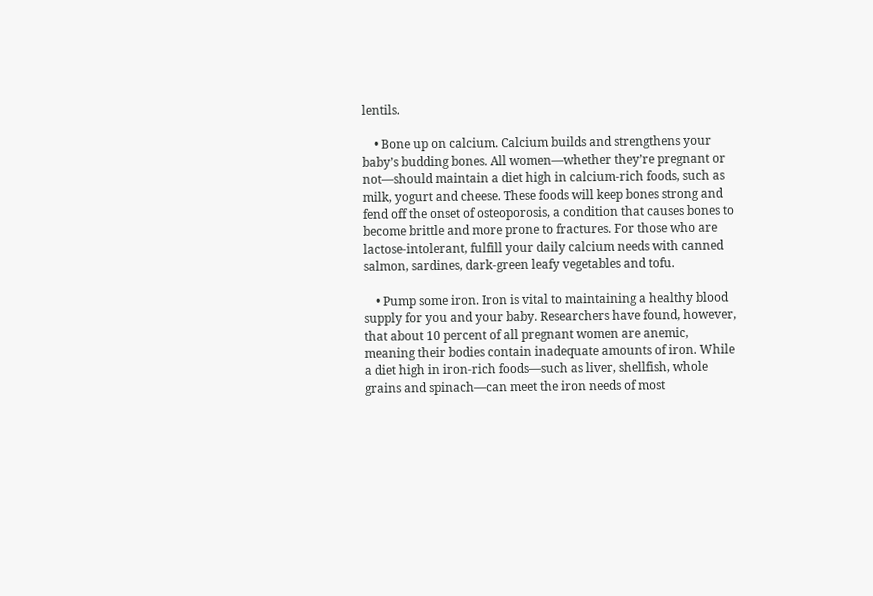lentils.

    • Bone up on calcium. Calcium builds and strengthens your baby’s budding bones. All women—whether they’re pregnant or not—should maintain a diet high in calcium-rich foods, such as milk, yogurt and cheese. These foods will keep bones strong and fend off the onset of osteoporosis, a condition that causes bones to become brittle and more prone to fractures. For those who are lactose-intolerant, fulfill your daily calcium needs with canned salmon, sardines, dark-green leafy vegetables and tofu.

    • Pump some iron. Iron is vital to maintaining a healthy blood supply for you and your baby. Researchers have found, however, that about 10 percent of all pregnant women are anemic, meaning their bodies contain inadequate amounts of iron. While a diet high in iron-rich foods—such as liver, shellfish, whole grains and spinach—can meet the iron needs of most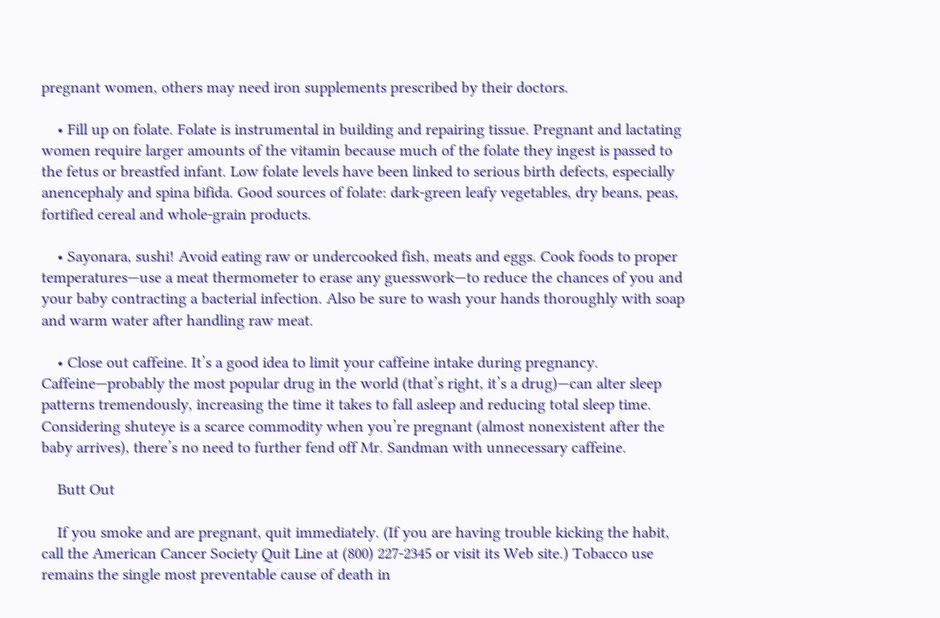pregnant women, others may need iron supplements prescribed by their doctors.

    • Fill up on folate. Folate is instrumental in building and repairing tissue. Pregnant and lactating women require larger amounts of the vitamin because much of the folate they ingest is passed to the fetus or breastfed infant. Low folate levels have been linked to serious birth defects, especially anencephaly and spina bifida. Good sources of folate: dark-green leafy vegetables, dry beans, peas, fortified cereal and whole-grain products.

    • Sayonara, sushi! Avoid eating raw or undercooked fish, meats and eggs. Cook foods to proper temperatures—use a meat thermometer to erase any guesswork—to reduce the chances of you and your baby contracting a bacterial infection. Also be sure to wash your hands thoroughly with soap and warm water after handling raw meat.

    • Close out caffeine. It’s a good idea to limit your caffeine intake during pregnancy. Caffeine—probably the most popular drug in the world (that’s right, it’s a drug)—can alter sleep patterns tremendously, increasing the time it takes to fall asleep and reducing total sleep time. Considering shuteye is a scarce commodity when you’re pregnant (almost nonexistent after the baby arrives), there’s no need to further fend off Mr. Sandman with unnecessary caffeine.

    Butt Out

    If you smoke and are pregnant, quit immediately. (If you are having trouble kicking the habit, call the American Cancer Society Quit Line at (800) 227-2345 or visit its Web site.) Tobacco use remains the single most preventable cause of death in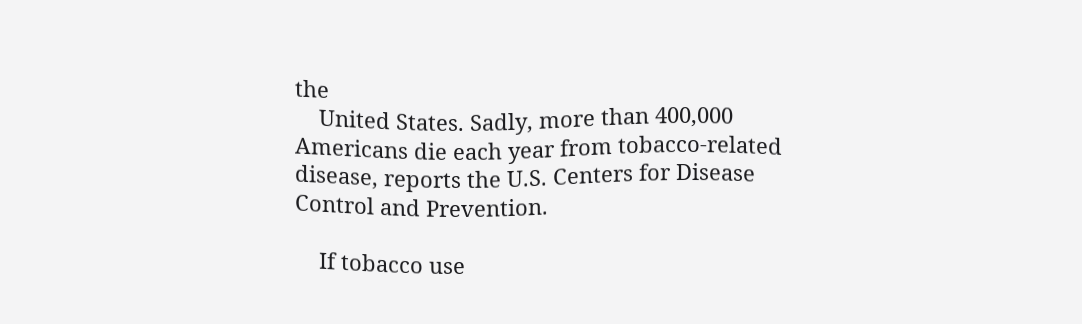the
    United States. Sadly, more than 400,000 Americans die each year from tobacco-related disease, reports the U.S. Centers for Disease Control and Prevention.

    If tobacco use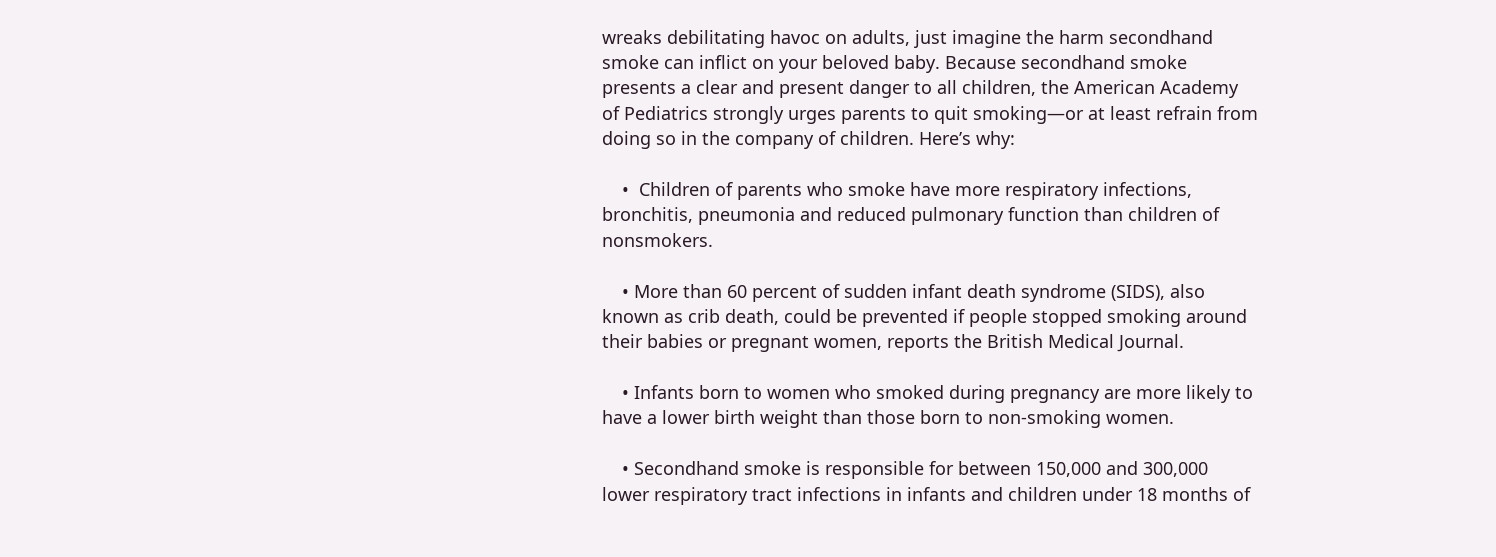wreaks debilitating havoc on adults, just imagine the harm secondhand smoke can inflict on your beloved baby. Because secondhand smoke presents a clear and present danger to all children, the American Academy of Pediatrics strongly urges parents to quit smoking—or at least refrain from doing so in the company of children. Here’s why:

    •  Children of parents who smoke have more respiratory infections, bronchitis, pneumonia and reduced pulmonary function than children of nonsmokers.

    • More than 60 percent of sudden infant death syndrome (SIDS), also known as crib death, could be prevented if people stopped smoking around their babies or pregnant women, reports the British Medical Journal.

    • Infants born to women who smoked during pregnancy are more likely to have a lower birth weight than those born to non-smoking women.

    • Secondhand smoke is responsible for between 150,000 and 300,000 lower respiratory tract infections in infants and children under 18 months of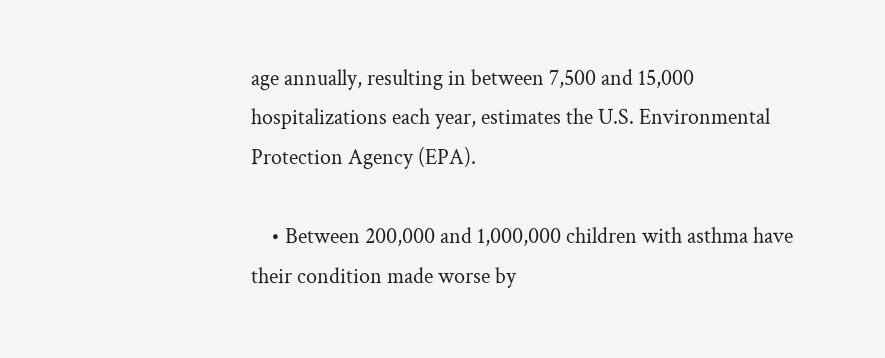age annually, resulting in between 7,500 and 15,000 hospitalizations each year, estimates the U.S. Environmental Protection Agency (EPA).

    • Between 200,000 and 1,000,000 children with asthma have their condition made worse by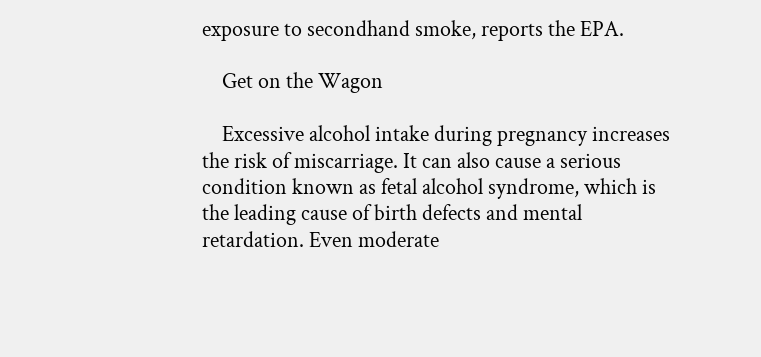exposure to secondhand smoke, reports the EPA.

    Get on the Wagon

    Excessive alcohol intake during pregnancy increases the risk of miscarriage. It can also cause a serious condition known as fetal alcohol syndrome, which is the leading cause of birth defects and mental retardation. Even moderate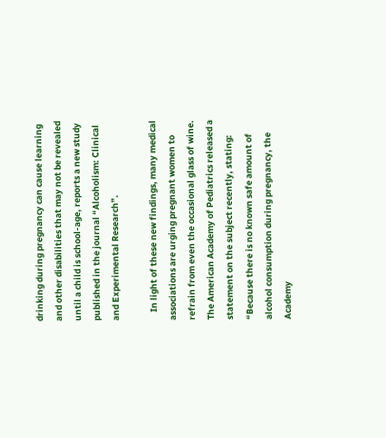drinking during pregnancy can cause learning and other disabilities that may not be revealed until a child is school-age, reports a new study published in the journal “Alcoholism: Clinical and Experimental Research”.

    In light of these new findings, many medical associations are urging pregnant women to refrain from even the occasional glass of wine. The American Academy of Pediatrics released a statement on the subject recently, stating: “Because there is no known safe amount of alcohol consumption during pregnancy, the Academy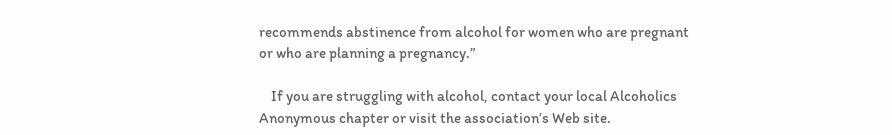recommends abstinence from alcohol for women who are pregnant or who are planning a pregnancy.”

    If you are struggling with alcohol, contact your local Alcoholics Anonymous chapter or visit the association’s Web site.